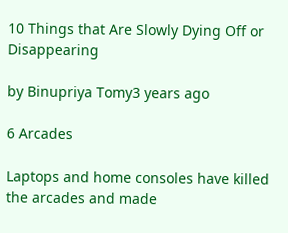10 Things that Are Slowly Dying Off or Disappearing

by Binupriya Tomy3 years ago

6 Arcades

Laptops and home consoles have killed the arcades and made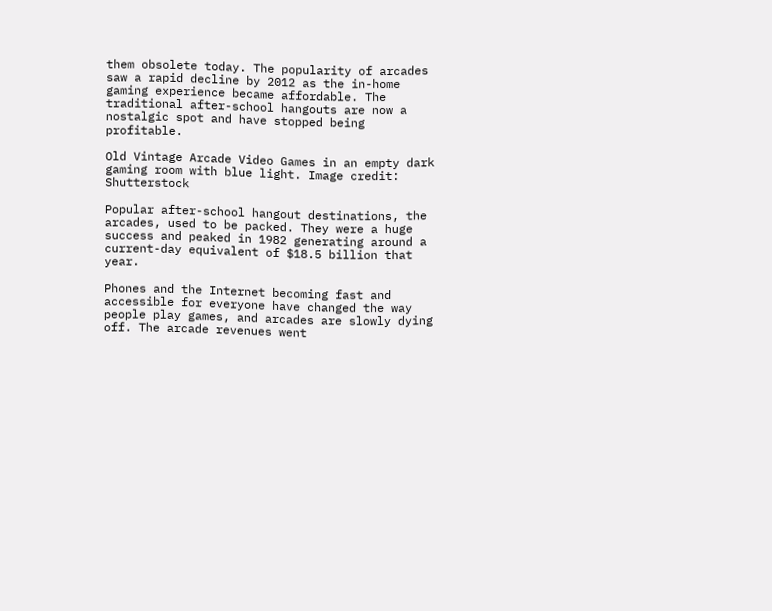them obsolete today. The popularity of arcades saw a rapid decline by 2012 as the in-home gaming experience became affordable. The traditional after-school hangouts are now a nostalgic spot and have stopped being profitable.

Old Vintage Arcade Video Games in an empty dark gaming room with blue light. Image credit: Shutterstock

Popular after-school hangout destinations, the arcades, used to be packed. They were a huge success and peaked in 1982 generating around a current-day equivalent of $18.5 billion that year.

Phones and the Internet becoming fast and accessible for everyone have changed the way people play games, and arcades are slowly dying off. The arcade revenues went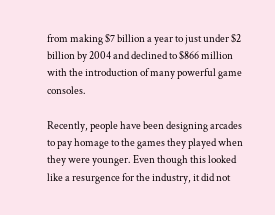from making $7 billion a year to just under $2 billion by 2004 and declined to $866 million with the introduction of many powerful game consoles.

Recently, people have been designing arcades to pay homage to the games they played when they were younger. Even though this looked like a resurgence for the industry, it did not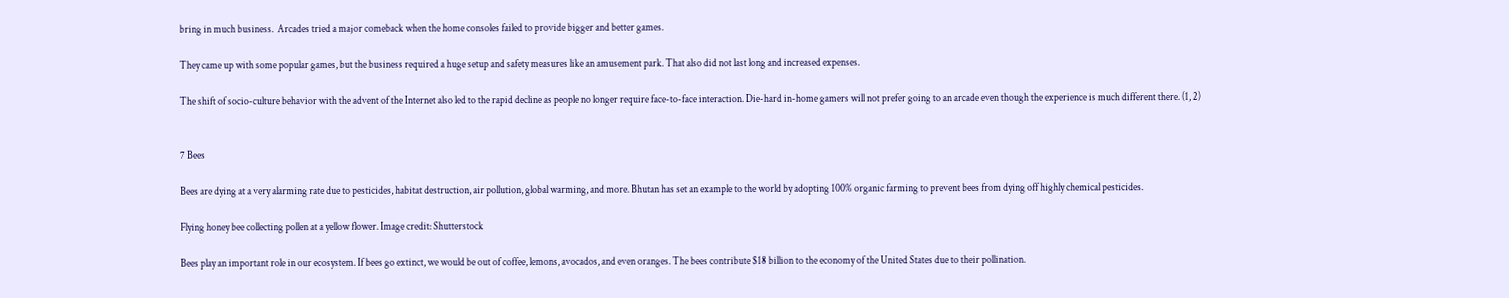bring in much business.  Arcades tried a major comeback when the home consoles failed to provide bigger and better games.

They came up with some popular games, but the business required a huge setup and safety measures like an amusement park. That also did not last long and increased expenses.

The shift of socio-culture behavior with the advent of the Internet also led to the rapid decline as people no longer require face-to-face interaction. Die-hard in-home gamers will not prefer going to an arcade even though the experience is much different there. (1, 2)


7 Bees

Bees are dying at a very alarming rate due to pesticides, habitat destruction, air pollution, global warming, and more. Bhutan has set an example to the world by adopting 100% organic farming to prevent bees from dying off highly chemical pesticides.

Flying honey bee collecting pollen at a yellow flower. Image credit: Shutterstock

Bees play an important role in our ecosystem. If bees go extinct, we would be out of coffee, lemons, avocados, and even oranges. The bees contribute $18 billion to the economy of the United States due to their pollination.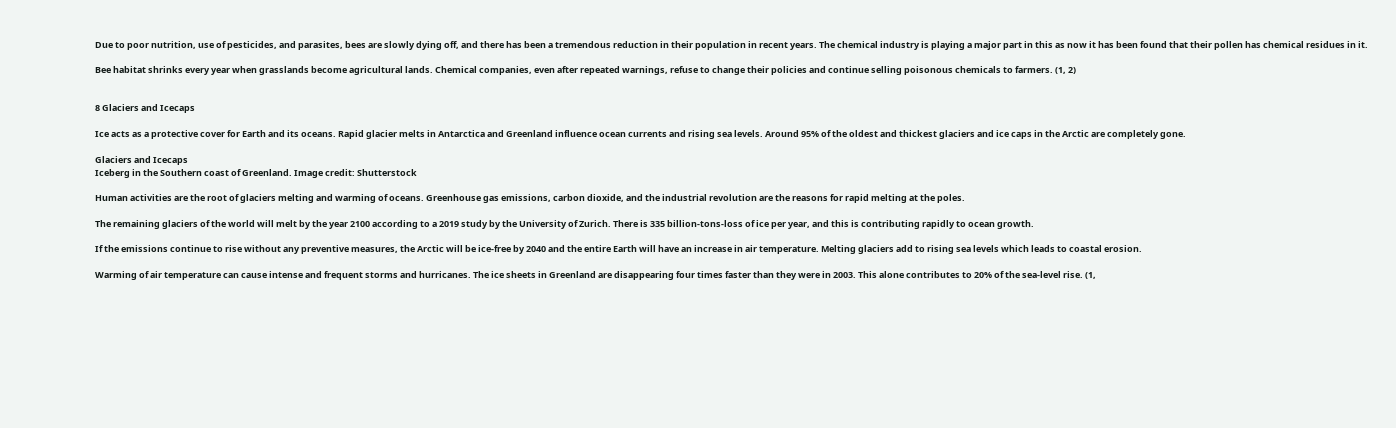Due to poor nutrition, use of pesticides, and parasites, bees are slowly dying off, and there has been a tremendous reduction in their population in recent years. The chemical industry is playing a major part in this as now it has been found that their pollen has chemical residues in it.

Bee habitat shrinks every year when grasslands become agricultural lands. Chemical companies, even after repeated warnings, refuse to change their policies and continue selling poisonous chemicals to farmers. (1, 2)


8 Glaciers and Icecaps

Ice acts as a protective cover for Earth and its oceans. Rapid glacier melts in Antarctica and Greenland influence ocean currents and rising sea levels. Around 95% of the oldest and thickest glaciers and ice caps in the Arctic are completely gone.

Glaciers and Icecaps
Iceberg in the Southern coast of Greenland. Image credit: Shutterstock

Human activities are the root of glaciers melting and warming of oceans. Greenhouse gas emissions, carbon dioxide, and the industrial revolution are the reasons for rapid melting at the poles.

The remaining glaciers of the world will melt by the year 2100 according to a 2019 study by the University of Zurich. There is 335 billion-tons-loss of ice per year, and this is contributing rapidly to ocean growth.

If the emissions continue to rise without any preventive measures, the Arctic will be ice-free by 2040 and the entire Earth will have an increase in air temperature. Melting glaciers add to rising sea levels which leads to coastal erosion.

Warming of air temperature can cause intense and frequent storms and hurricanes. The ice sheets in Greenland are disappearing four times faster than they were in 2003. This alone contributes to 20% of the sea-level rise. (1,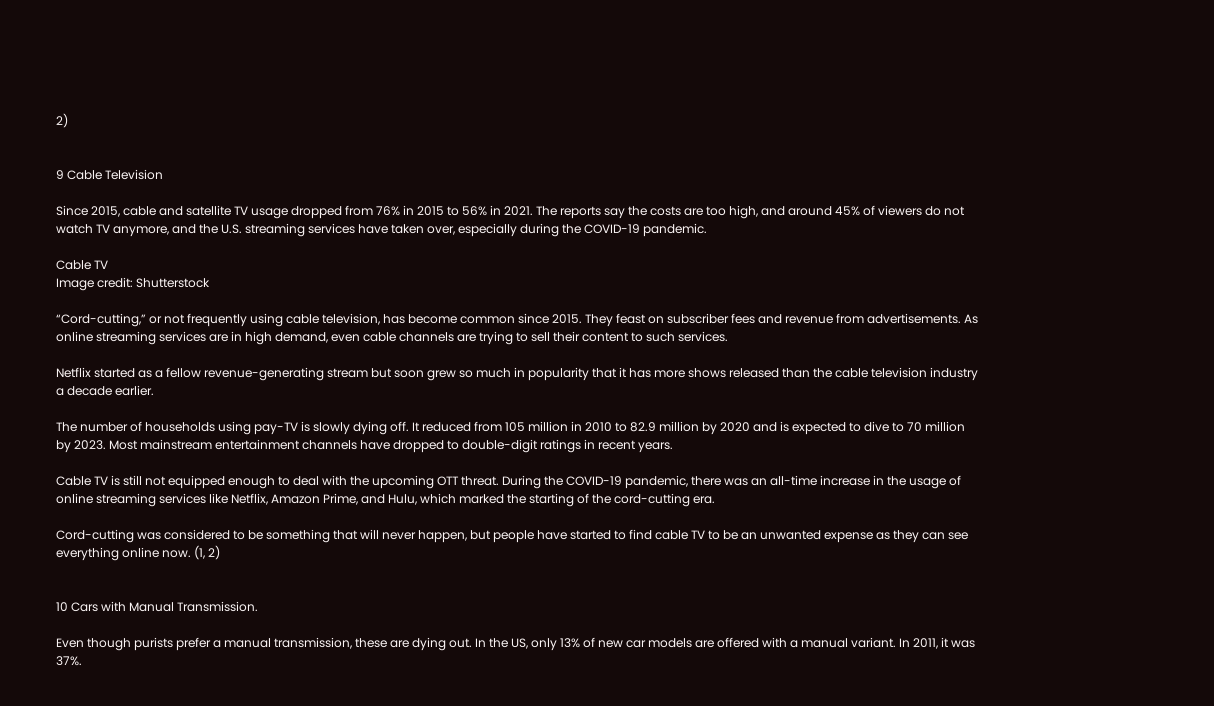2)


9 Cable Television

Since 2015, cable and satellite TV usage dropped from 76% in 2015 to 56% in 2021. The reports say the costs are too high, and around 45% of viewers do not watch TV anymore, and the U.S. streaming services have taken over, especially during the COVID-19 pandemic.

Cable TV
Image credit: Shutterstock

“Cord-cutting,” or not frequently using cable television, has become common since 2015. They feast on subscriber fees and revenue from advertisements. As online streaming services are in high demand, even cable channels are trying to sell their content to such services.

Netflix started as a fellow revenue-generating stream but soon grew so much in popularity that it has more shows released than the cable television industry a decade earlier.

The number of households using pay-TV is slowly dying off. It reduced from 105 million in 2010 to 82.9 million by 2020 and is expected to dive to 70 million by 2023. Most mainstream entertainment channels have dropped to double-digit ratings in recent years.

Cable TV is still not equipped enough to deal with the upcoming OTT threat. During the COVID-19 pandemic, there was an all-time increase in the usage of online streaming services like Netflix, Amazon Prime, and Hulu, which marked the starting of the cord-cutting era.

Cord-cutting was considered to be something that will never happen, but people have started to find cable TV to be an unwanted expense as they can see everything online now. (1, 2)


10 Cars with Manual Transmission.

Even though purists prefer a manual transmission, these are dying out. In the US, only 13% of new car models are offered with a manual variant. In 2011, it was 37%.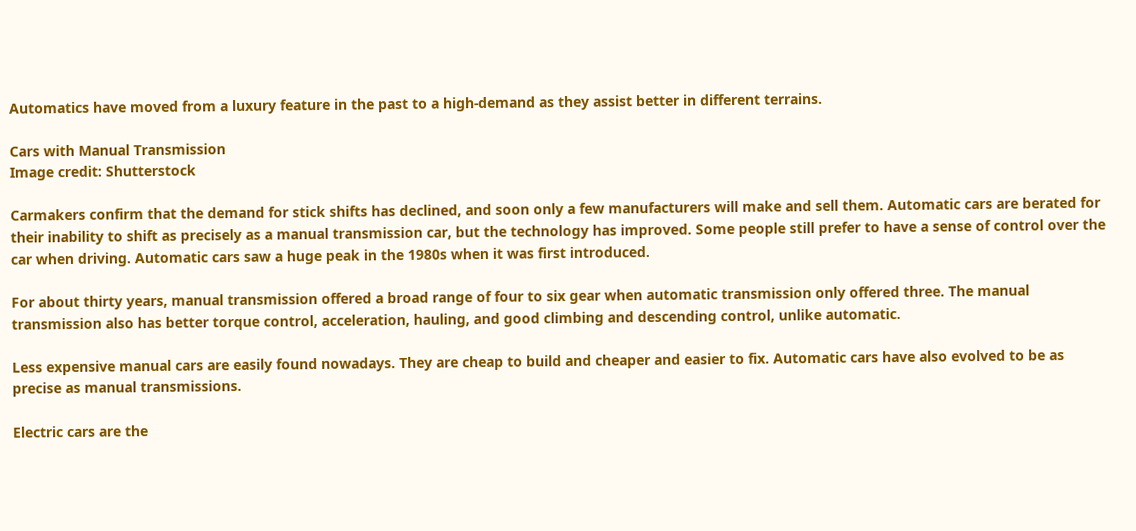Automatics have moved from a luxury feature in the past to a high-demand as they assist better in different terrains.

Cars with Manual Transmission
Image credit: Shutterstock

Carmakers confirm that the demand for stick shifts has declined, and soon only a few manufacturers will make and sell them. Automatic cars are berated for their inability to shift as precisely as a manual transmission car, but the technology has improved. Some people still prefer to have a sense of control over the car when driving. Automatic cars saw a huge peak in the 1980s when it was first introduced.

For about thirty years, manual transmission offered a broad range of four to six gear when automatic transmission only offered three. The manual transmission also has better torque control, acceleration, hauling, and good climbing and descending control, unlike automatic.

Less expensive manual cars are easily found nowadays. They are cheap to build and cheaper and easier to fix. Automatic cars have also evolved to be as precise as manual transmissions.

Electric cars are the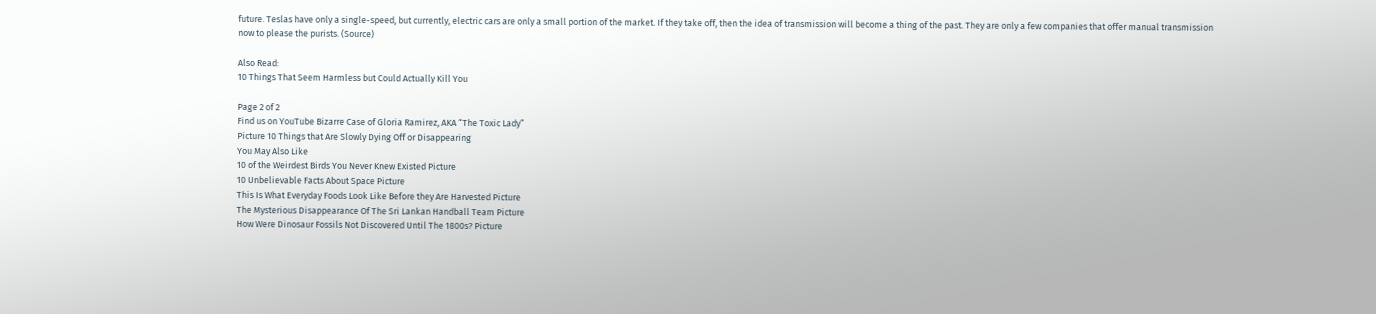future. Teslas have only a single-speed, but currently, electric cars are only a small portion of the market. If they take off, then the idea of transmission will become a thing of the past. They are only a few companies that offer manual transmission now to please the purists. (Source)

Also Read:
10 Things That Seem Harmless but Could Actually Kill You

Page 2 of 2
Find us on YouTube Bizarre Case of Gloria Ramirez, AKA “The Toxic Lady”
Picture 10 Things that Are Slowly Dying Off or Disappearing
You May Also Like
10 of the Weirdest Birds You Never Knew Existed Picture
10 Unbelievable Facts About Space Picture
This Is What Everyday Foods Look Like Before they Are Harvested Picture
The Mysterious Disappearance Of The Sri Lankan Handball Team Picture
How Were Dinosaur Fossils Not Discovered Until The 1800s? Picture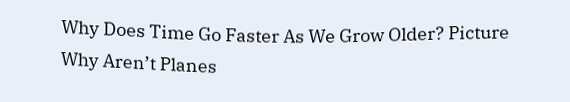Why Does Time Go Faster As We Grow Older? Picture
Why Aren’t Planes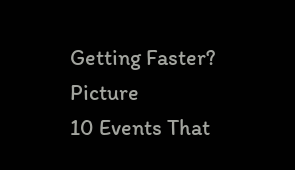Getting Faster? Picture
10 Events That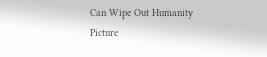Can Wipe Out Humanity Picture